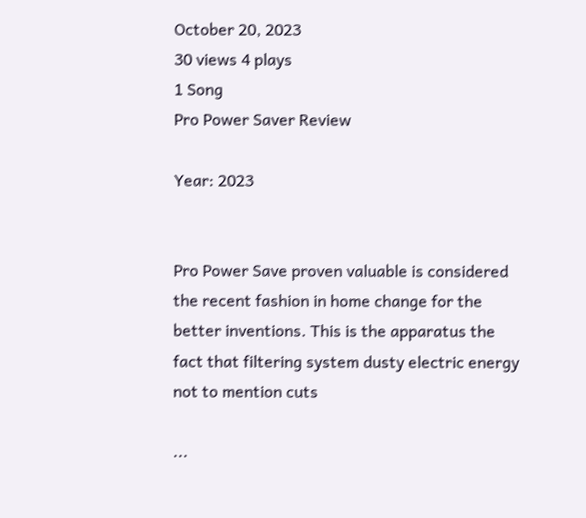October 20, 2023
30 views 4 plays
1 Song
Pro Power Saver Review

Year: 2023


Pro Power Save proven valuable is considered the recent fashion in home change for the better inventions. This is the apparatus the fact that filtering system dusty electric energy not to mention cuts

...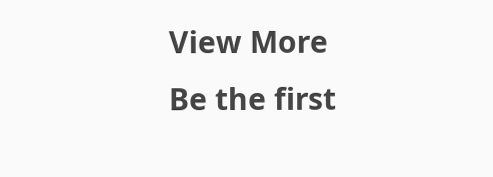View More
Be the first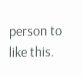person to like this.